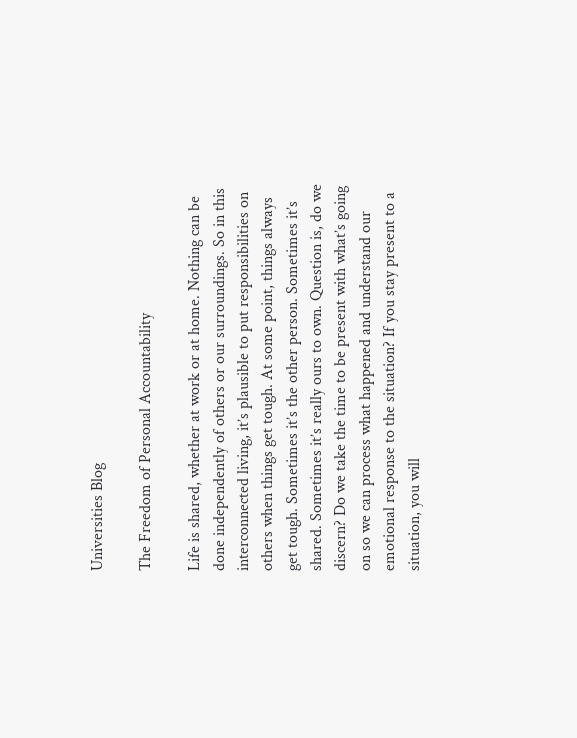Universities Blog

The Freedom of Personal Accountability

Life is shared, whether at work or at home. Nothing can be done independently of others or our surroundings. So in this interconnected living, it’s plausible to put responsibilities on others when things get tough. At some point, things always get tough. Sometimes it’s the other person. Sometimes it’s shared. Sometimes it’s really ours to own. Question is, do we discern? Do we take the time to be present with what’s going on so we can process what happened and understand our emotional response to the situation? If you stay present to a situation, you will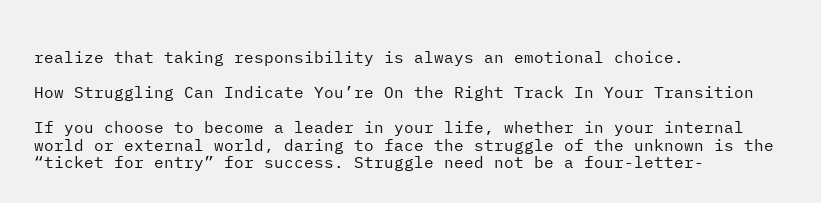realize that taking responsibility is always an emotional choice.

How Struggling Can Indicate You’re On the Right Track In Your Transition

If you choose to become a leader in your life, whether in your internal world or external world, daring to face the struggle of the unknown is the “ticket for entry” for success. Struggle need not be a four-letter-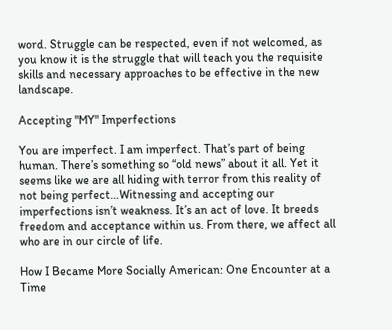word. Struggle can be respected, even if not welcomed, as you know it is the struggle that will teach you the requisite skills and necessary approaches to be effective in the new landscape.

Accepting "MY" Imperfections

You are imperfect. I am imperfect. That’s part of being human. There’s something so “old news” about it all. Yet it seems like we are all hiding with terror from this reality of not being perfect…Witnessing and accepting our imperfections isn’t weakness. It’s an act of love. It breeds freedom and acceptance within us. From there, we affect all who are in our circle of life.

How I Became More Socially American: One Encounter at a Time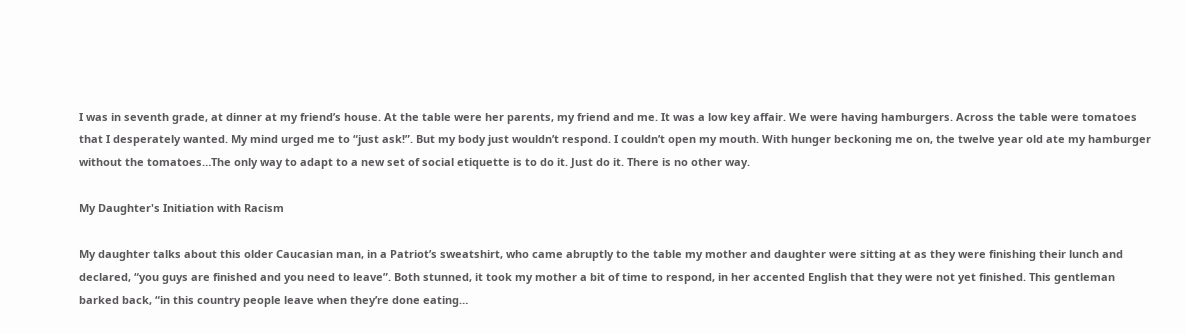I was in seventh grade, at dinner at my friend’s house. At the table were her parents, my friend and me. It was a low key affair. We were having hamburgers. Across the table were tomatoes that I desperately wanted. My mind urged me to “just ask!”. But my body just wouldn’t respond. I couldn’t open my mouth. With hunger beckoning me on, the twelve year old ate my hamburger without the tomatoes…The only way to adapt to a new set of social etiquette is to do it. Just do it. There is no other way.

My Daughter's Initiation with Racism

My daughter talks about this older Caucasian man, in a Patriot’s sweatshirt, who came abruptly to the table my mother and daughter were sitting at as they were finishing their lunch and declared, “you guys are finished and you need to leave”. Both stunned, it took my mother a bit of time to respond, in her accented English that they were not yet finished. This gentleman barked back, “in this country people leave when they’re done eating…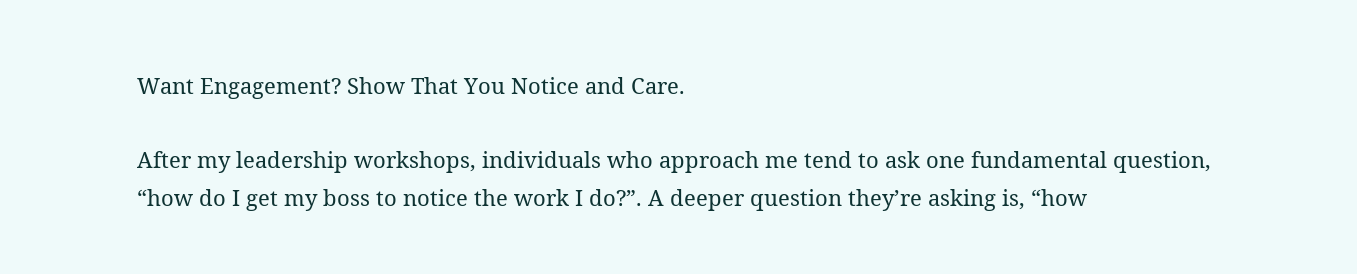Want Engagement? Show That You Notice and Care.

After my leadership workshops, individuals who approach me tend to ask one fundamental question, “how do I get my boss to notice the work I do?”. A deeper question they’re asking is, “how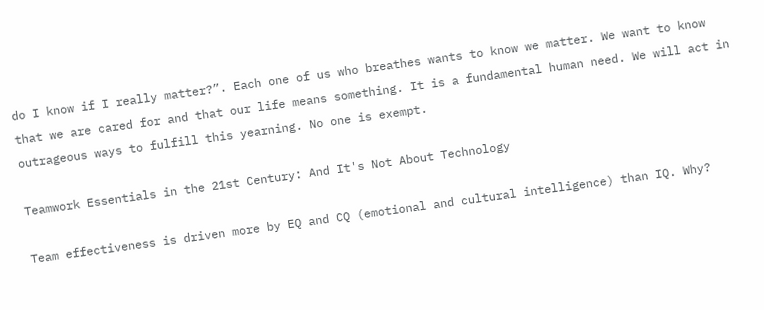do I know if I really matter?”. Each one of us who breathes wants to know we matter. We want to know that we are cared for and that our life means something. It is a fundamental human need. We will act in outrageous ways to fulfill this yearning. No one is exempt.

Teamwork Essentials in the 21st Century: And It's Not About Technology

Team effectiveness is driven more by EQ and CQ (emotional and cultural intelligence) than IQ. Why?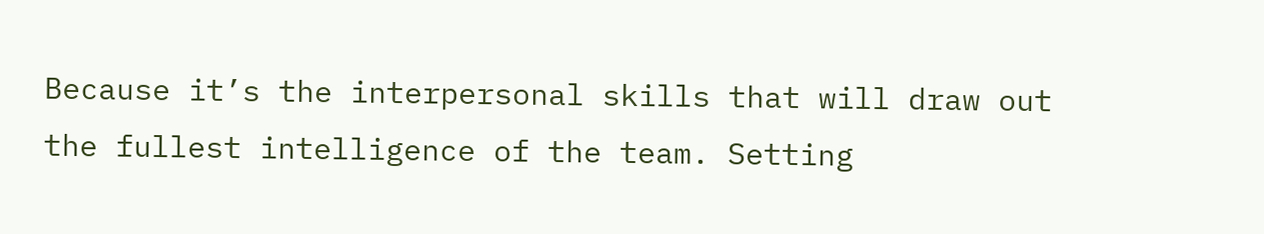Because it’s the interpersonal skills that will draw out the fullest intelligence of the team. Setting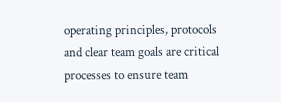operating principles, protocols and clear team goals are critical processes to ensure team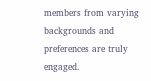members from varying backgrounds and preferences are truly engaged.